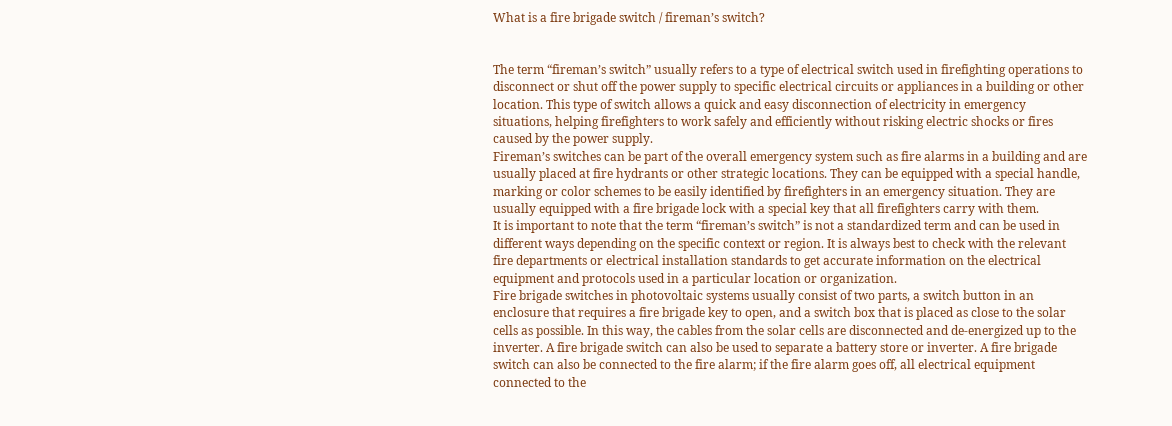What is a fire brigade switch / fireman’s switch?


The term “fireman’s switch” usually refers to a type of electrical switch used in firefighting operations to disconnect or shut off the power supply to specific electrical circuits or appliances in a building or other location. This type of switch allows a quick and easy disconnection of electricity in emergency situations, helping firefighters to work safely and efficiently without risking electric shocks or fires caused by the power supply.
Fireman’s switches can be part of the overall emergency system such as fire alarms in a building and are usually placed at fire hydrants or other strategic locations. They can be equipped with a special handle, marking or color schemes to be easily identified by firefighters in an emergency situation. They are usually equipped with a fire brigade lock with a special key that all firefighters carry with them.
It is important to note that the term “fireman’s switch” is not a standardized term and can be used in different ways depending on the specific context or region. It is always best to check with the relevant fire departments or electrical installation standards to get accurate information on the electrical equipment and protocols used in a particular location or organization.
Fire brigade switches in photovoltaic systems usually consist of two parts, a switch button in an enclosure that requires a fire brigade key to open, and a switch box that is placed as close to the solar cells as possible. In this way, the cables from the solar cells are disconnected and de-energized up to the inverter. A fire brigade switch can also be used to separate a battery store or inverter. A fire brigade switch can also be connected to the fire alarm; if the fire alarm goes off, all electrical equipment connected to the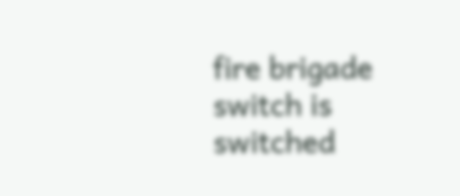fire brigade switch is switched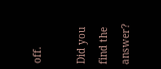off.

Did you find the answer?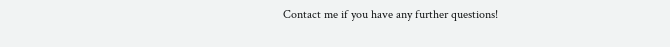Contact me if you have any further questions!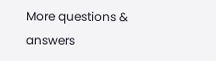More questions & answers